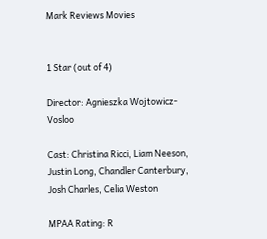Mark Reviews Movies


1 Star (out of 4)

Director: Agnieszka Wojtowicz-Vosloo

Cast: Christina Ricci, Liam Neeson, Justin Long, Chandler Canterbury, Josh Charles, Celia Weston

MPAA Rating: R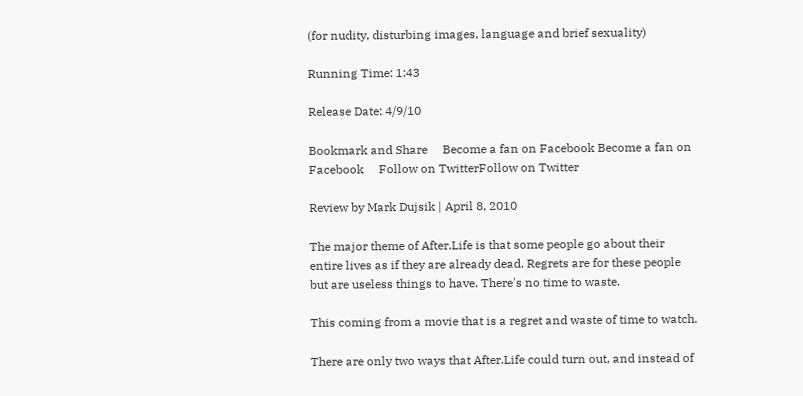(for nudity, disturbing images, language and brief sexuality)

Running Time: 1:43

Release Date: 4/9/10

Bookmark and Share     Become a fan on Facebook Become a fan on Facebook     Follow on TwitterFollow on Twitter

Review by Mark Dujsik | April 8, 2010

The major theme of After.Life is that some people go about their entire lives as if they are already dead. Regrets are for these people but are useless things to have. There's no time to waste.

This coming from a movie that is a regret and waste of time to watch.

There are only two ways that After.Life could turn out, and instead of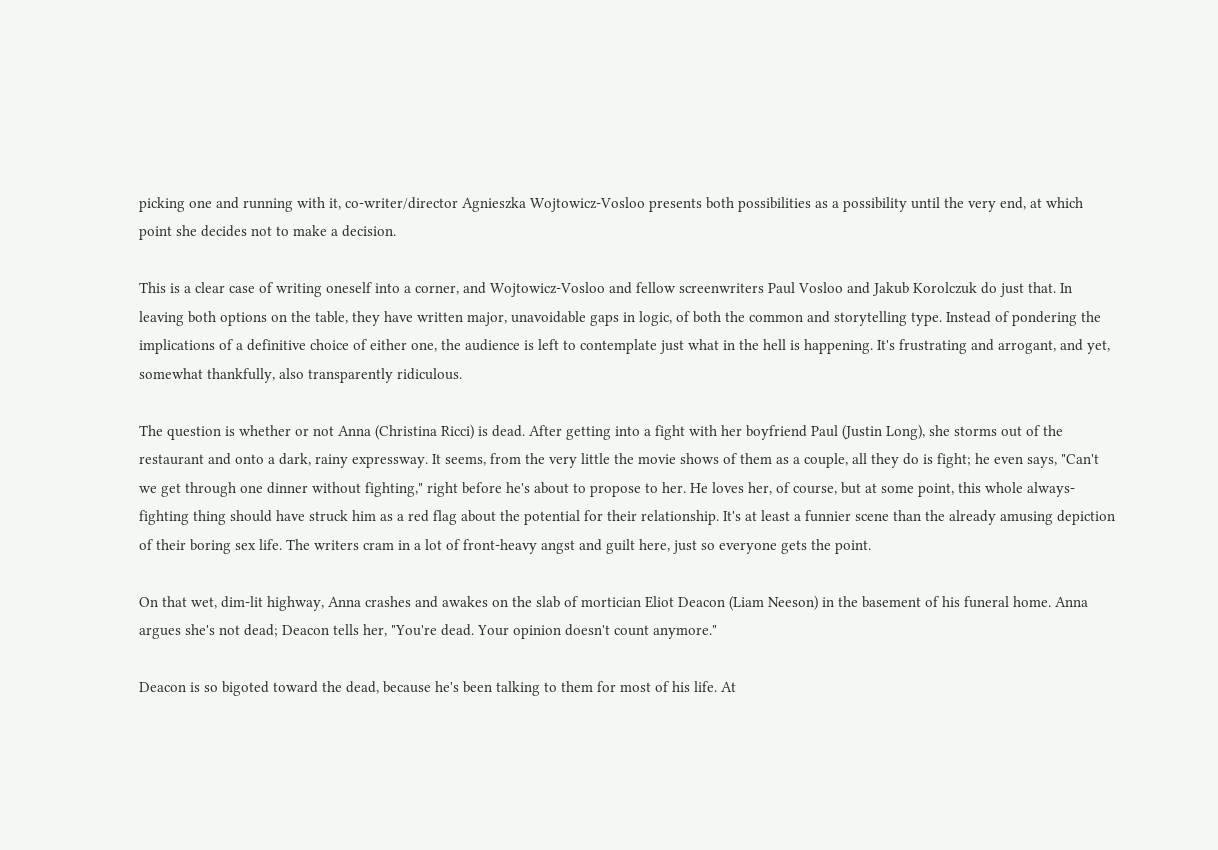picking one and running with it, co-writer/director Agnieszka Wojtowicz-Vosloo presents both possibilities as a possibility until the very end, at which point she decides not to make a decision.

This is a clear case of writing oneself into a corner, and Wojtowicz-Vosloo and fellow screenwriters Paul Vosloo and Jakub Korolczuk do just that. In leaving both options on the table, they have written major, unavoidable gaps in logic, of both the common and storytelling type. Instead of pondering the implications of a definitive choice of either one, the audience is left to contemplate just what in the hell is happening. It's frustrating and arrogant, and yet, somewhat thankfully, also transparently ridiculous.

The question is whether or not Anna (Christina Ricci) is dead. After getting into a fight with her boyfriend Paul (Justin Long), she storms out of the restaurant and onto a dark, rainy expressway. It seems, from the very little the movie shows of them as a couple, all they do is fight; he even says, "Can't we get through one dinner without fighting," right before he's about to propose to her. He loves her, of course, but at some point, this whole always-fighting thing should have struck him as a red flag about the potential for their relationship. It's at least a funnier scene than the already amusing depiction of their boring sex life. The writers cram in a lot of front-heavy angst and guilt here, just so everyone gets the point.

On that wet, dim-lit highway, Anna crashes and awakes on the slab of mortician Eliot Deacon (Liam Neeson) in the basement of his funeral home. Anna argues she's not dead; Deacon tells her, "You're dead. Your opinion doesn't count anymore."

Deacon is so bigoted toward the dead, because he's been talking to them for most of his life. At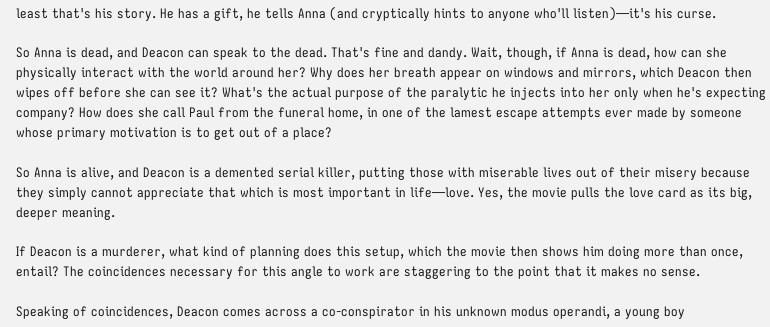least that's his story. He has a gift, he tells Anna (and cryptically hints to anyone who'll listen)—it's his curse.

So Anna is dead, and Deacon can speak to the dead. That's fine and dandy. Wait, though, if Anna is dead, how can she physically interact with the world around her? Why does her breath appear on windows and mirrors, which Deacon then wipes off before she can see it? What's the actual purpose of the paralytic he injects into her only when he's expecting company? How does she call Paul from the funeral home, in one of the lamest escape attempts ever made by someone whose primary motivation is to get out of a place?

So Anna is alive, and Deacon is a demented serial killer, putting those with miserable lives out of their misery because they simply cannot appreciate that which is most important in life—love. Yes, the movie pulls the love card as its big, deeper meaning.

If Deacon is a murderer, what kind of planning does this setup, which the movie then shows him doing more than once, entail? The coincidences necessary for this angle to work are staggering to the point that it makes no sense.

Speaking of coincidences, Deacon comes across a co-conspirator in his unknown modus operandi, a young boy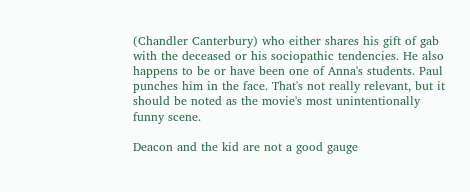(Chandler Canterbury) who either shares his gift of gab with the deceased or his sociopathic tendencies. He also happens to be or have been one of Anna's students. Paul punches him in the face. That's not really relevant, but it should be noted as the movie's most unintentionally funny scene.

Deacon and the kid are not a good gauge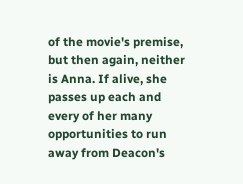of the movie's premise, but then again, neither is Anna. If alive, she passes up each and every of her many opportunities to run away from Deacon's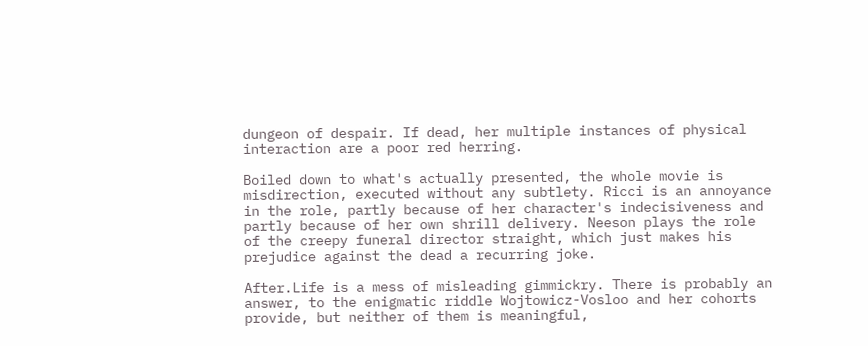dungeon of despair. If dead, her multiple instances of physical interaction are a poor red herring.

Boiled down to what's actually presented, the whole movie is misdirection, executed without any subtlety. Ricci is an annoyance in the role, partly because of her character's indecisiveness and partly because of her own shrill delivery. Neeson plays the role of the creepy funeral director straight, which just makes his prejudice against the dead a recurring joke.

After.Life is a mess of misleading gimmickry. There is probably an answer, to the enigmatic riddle Wojtowicz-Vosloo and her cohorts provide, but neither of them is meaningful,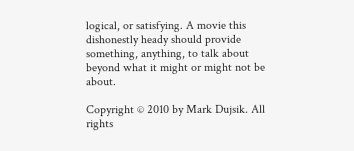logical, or satisfying. A movie this dishonestly heady should provide something, anything, to talk about beyond what it might or might not be about.

Copyright © 2010 by Mark Dujsik. All rights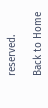reserved.

Back to Home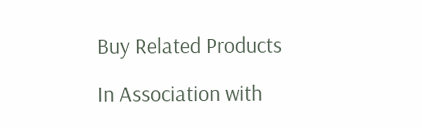Buy Related Products

In Association with